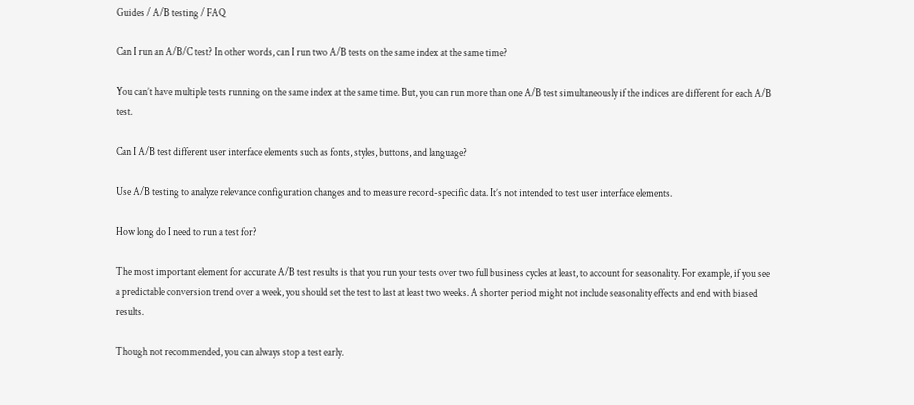Guides / A/B testing / FAQ

Can I run an A/B/C test? In other words, can I run two A/B tests on the same index at the same time?

You can’t have multiple tests running on the same index at the same time. But, you can run more than one A/B test simultaneously if the indices are different for each A/B test.

Can I A/B test different user interface elements such as fonts, styles, buttons, and language?

Use A/B testing to analyze relevance configuration changes and to measure record-specific data. It’s not intended to test user interface elements.

How long do I need to run a test for?

The most important element for accurate A/B test results is that you run your tests over two full business cycles at least, to account for seasonality. For example, if you see a predictable conversion trend over a week, you should set the test to last at least two weeks. A shorter period might not include seasonality effects and end with biased results.

Though not recommended, you can always stop a test early.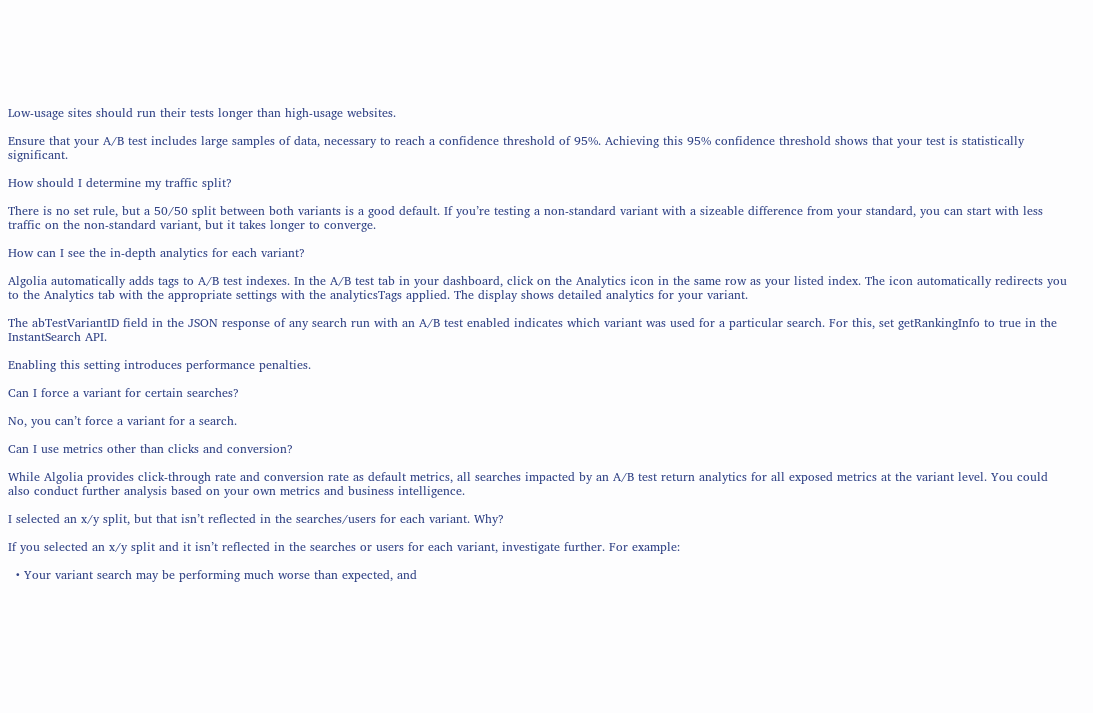Low-usage sites should run their tests longer than high-usage websites.

Ensure that your A/B test includes large samples of data, necessary to reach a confidence threshold of 95%. Achieving this 95% confidence threshold shows that your test is statistically significant.

How should I determine my traffic split?

There is no set rule, but a 50/50 split between both variants is a good default. If you’re testing a non-standard variant with a sizeable difference from your standard, you can start with less traffic on the non-standard variant, but it takes longer to converge.

How can I see the in-depth analytics for each variant?

Algolia automatically adds tags to A/B test indexes. In the A/B test tab in your dashboard, click on the Analytics icon in the same row as your listed index. The icon automatically redirects you to the Analytics tab with the appropriate settings with the analyticsTags applied. The display shows detailed analytics for your variant.

The abTestVariantID field in the JSON response of any search run with an A/B test enabled indicates which variant was used for a particular search. For this, set getRankingInfo to true in the InstantSearch API.

Enabling this setting introduces performance penalties.

Can I force a variant for certain searches?

No, you can’t force a variant for a search.

Can I use metrics other than clicks and conversion?

While Algolia provides click-through rate and conversion rate as default metrics, all searches impacted by an A/B test return analytics for all exposed metrics at the variant level. You could also conduct further analysis based on your own metrics and business intelligence.

I selected an x/y split, but that isn’t reflected in the searches/users for each variant. Why?

If you selected an x/y split and it isn’t reflected in the searches or users for each variant, investigate further. For example:

  • Your variant search may be performing much worse than expected, and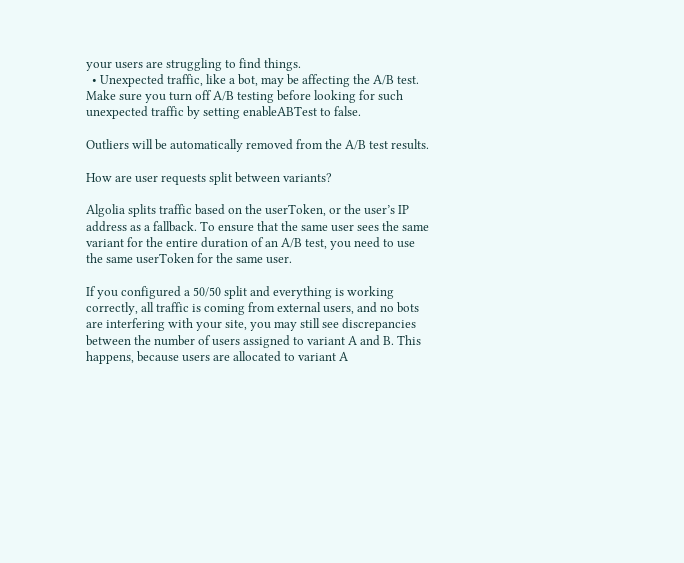your users are struggling to find things.
  • Unexpected traffic, like a bot, may be affecting the A/B test. Make sure you turn off A/B testing before looking for such unexpected traffic by setting enableABTest to false.

Outliers will be automatically removed from the A/B test results.

How are user requests split between variants?

Algolia splits traffic based on the userToken, or the user’s IP address as a fallback. To ensure that the same user sees the same variant for the entire duration of an A/B test, you need to use the same userToken for the same user.

If you configured a 50/50 split and everything is working correctly, all traffic is coming from external users, and no bots are interfering with your site, you may still see discrepancies between the number of users assigned to variant A and B. This happens, because users are allocated to variant A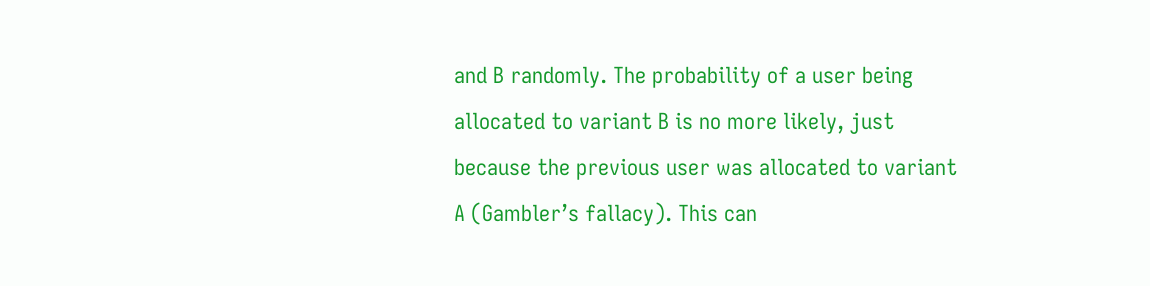and B randomly. The probability of a user being allocated to variant B is no more likely, just because the previous user was allocated to variant A (Gambler’s fallacy). This can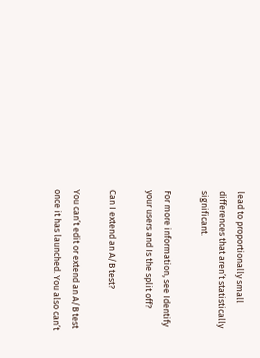lead to proportionally small differences that aren’t statistically significant.

For more information, see Identify your users and Is the split off?

Can I extend an A/B test?

You can’t edit or extend an A/B test once it has launched. You also can’t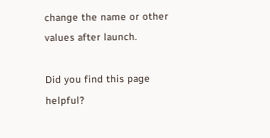change the name or other values after launch.

Did you find this page helpful?